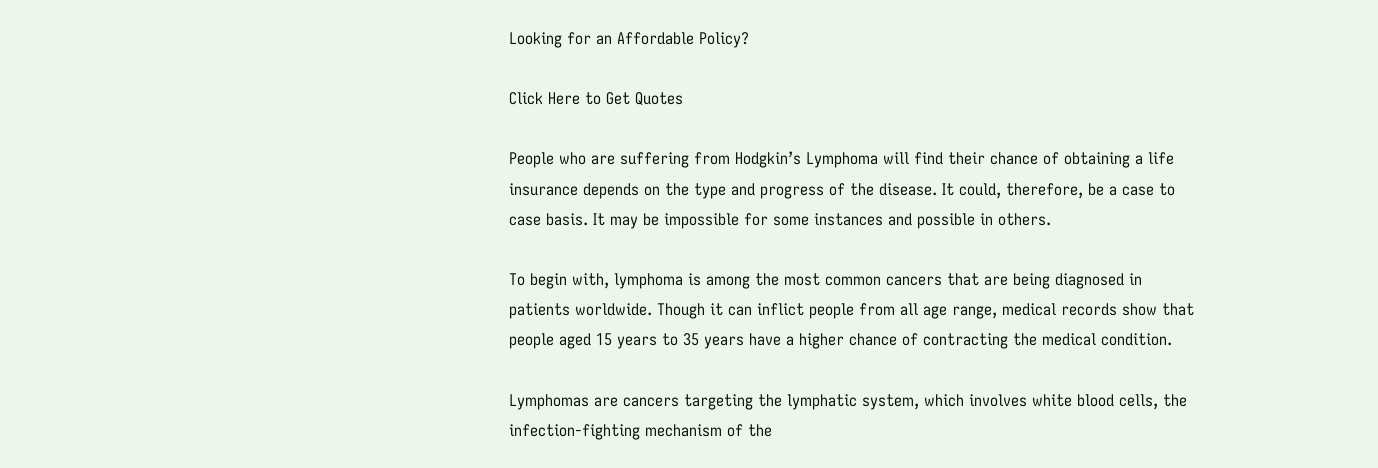Looking for an Affordable Policy?

Click Here to Get Quotes

People who are suffering from Hodgkin’s Lymphoma will find their chance of obtaining a life insurance depends on the type and progress of the disease. It could, therefore, be a case to case basis. It may be impossible for some instances and possible in others.

To begin with, lymphoma is among the most common cancers that are being diagnosed in patients worldwide. Though it can inflict people from all age range, medical records show that people aged 15 years to 35 years have a higher chance of contracting the medical condition.

Lymphomas are cancers targeting the lymphatic system, which involves white blood cells, the infection-fighting mechanism of the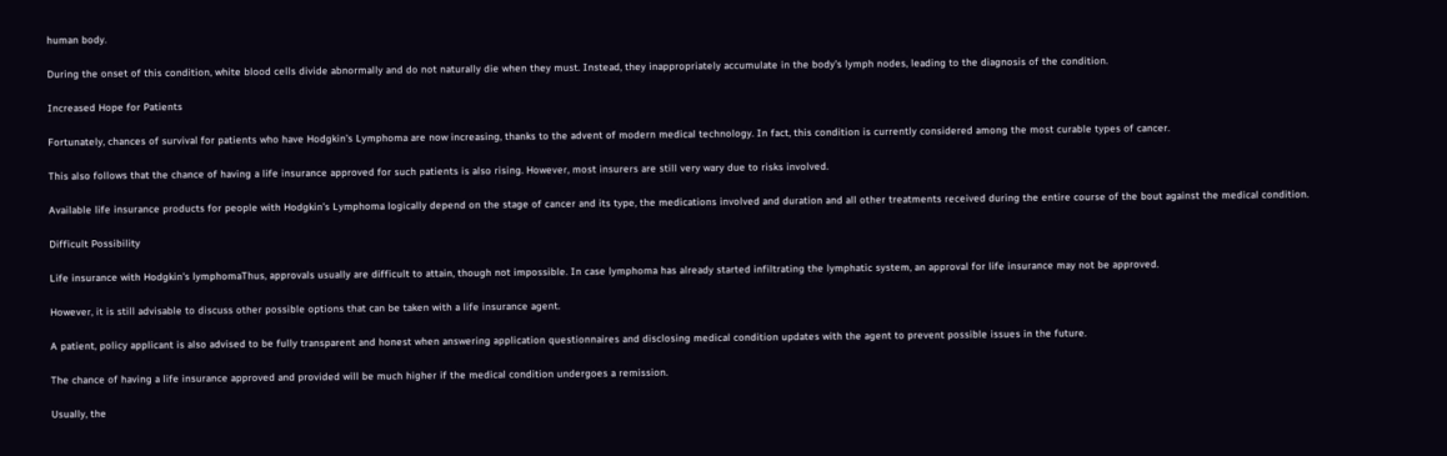human body.

During the onset of this condition, white blood cells divide abnormally and do not naturally die when they must. Instead, they inappropriately accumulate in the body’s lymph nodes, leading to the diagnosis of the condition.

Increased Hope for Patients

Fortunately, chances of survival for patients who have Hodgkin’s Lymphoma are now increasing, thanks to the advent of modern medical technology. In fact, this condition is currently considered among the most curable types of cancer.

This also follows that the chance of having a life insurance approved for such patients is also rising. However, most insurers are still very wary due to risks involved.

Available life insurance products for people with Hodgkin’s Lymphoma logically depend on the stage of cancer and its type, the medications involved and duration and all other treatments received during the entire course of the bout against the medical condition.

Difficult Possibility

Life insurance with Hodgkin's lymphomaThus, approvals usually are difficult to attain, though not impossible. In case lymphoma has already started infiltrating the lymphatic system, an approval for life insurance may not be approved.

However, it is still advisable to discuss other possible options that can be taken with a life insurance agent.

A patient, policy applicant is also advised to be fully transparent and honest when answering application questionnaires and disclosing medical condition updates with the agent to prevent possible issues in the future.

The chance of having a life insurance approved and provided will be much higher if the medical condition undergoes a remission.

Usually, the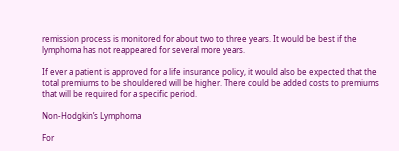remission process is monitored for about two to three years. It would be best if the lymphoma has not reappeared for several more years.

If ever a patient is approved for a life insurance policy, it would also be expected that the total premiums to be shouldered will be higher. There could be added costs to premiums that will be required for a specific period.

Non-Hodgkin’s Lymphoma

For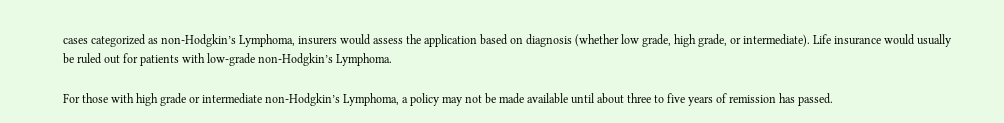cases categorized as non-Hodgkin’s Lymphoma, insurers would assess the application based on diagnosis (whether low grade, high grade, or intermediate). Life insurance would usually be ruled out for patients with low-grade non-Hodgkin’s Lymphoma.

For those with high grade or intermediate non-Hodgkin’s Lymphoma, a policy may not be made available until about three to five years of remission has passed.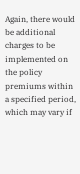Again, there would be additional charges to be implemented on the policy premiums within a specified period, which may vary if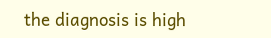the diagnosis is high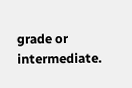grade or intermediate.